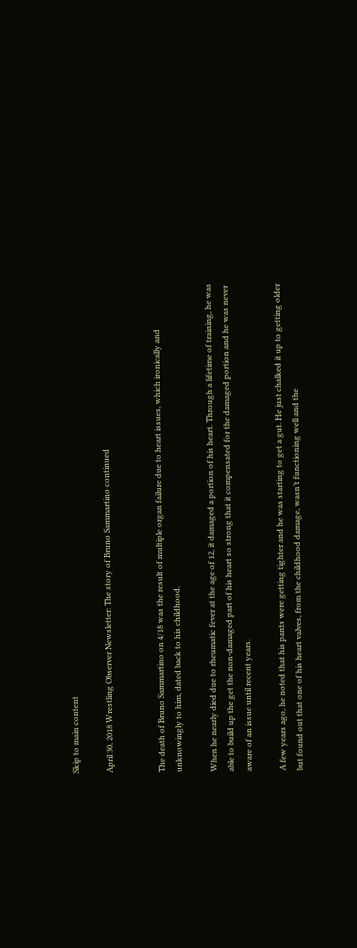Skip to main content

April 30, 2018 Wrestling Observer Newsletter: The story of Bruno Sammartino continued


The death of Bruno Sammartino on 4/18 was the result of multiple organ failure due to heart issues, which ironically and unknowingly to him, dated back to his childhood.

When he nearly died due to rheumatic fever at the age of 12, it damaged a portion of his heart. Through a lifetime of training, he was able to build up the get the non-damaged part of his heart so strong that it compensated for the damaged portion and he was never aware of an issue until recent years.

A few years ago, he noted that his pants were getting tighter and he was starting to get a gut. He just chalked it up to getting older but found out that one of his heart valves, from the childhood damage, wasn’t functioning well and the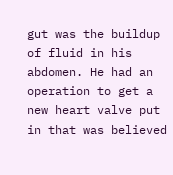gut was the buildup of fluid in his abdomen. He had an operation to get a new heart valve put in that was believed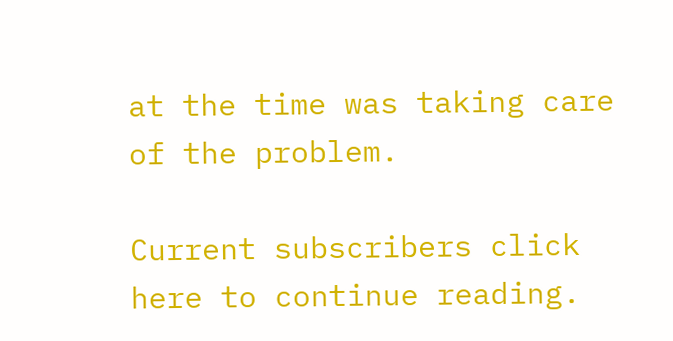at the time was taking care of the problem.

Current subscribers click here to continue reading.